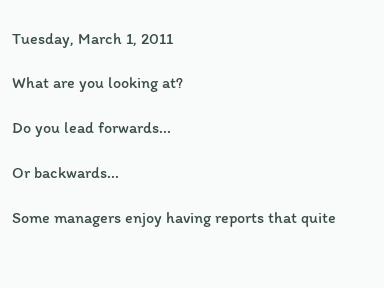Tuesday, March 1, 2011

What are you looking at?

Do you lead forwards...

Or backwards...

Some managers enjoy having reports that quite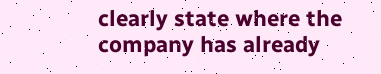clearly state where the company has already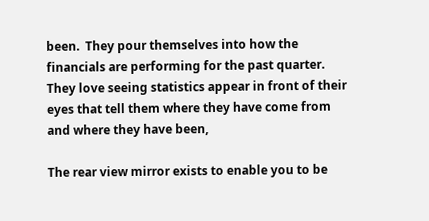been.  They pour themselves into how the financials are performing for the past quarter.  They love seeing statistics appear in front of their eyes that tell them where they have come from and where they have been,

The rear view mirror exists to enable you to be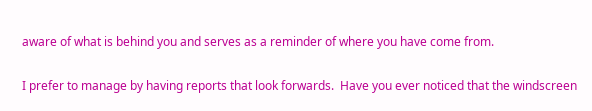aware of what is behind you and serves as a reminder of where you have come from.

I prefer to manage by having reports that look forwards.  Have you ever noticed that the windscreen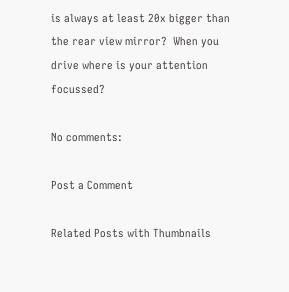is always at least 20x bigger than the rear view mirror?  When you drive where is your attention focussed?

No comments:

Post a Comment

Related Posts with Thumbnails